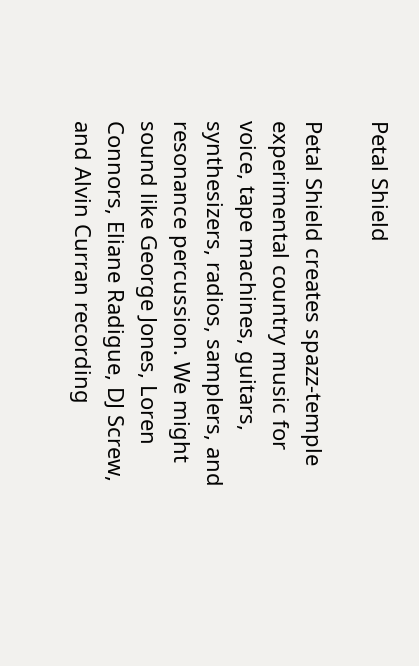Petal Shield

Petal Shield creates spazz-temple experimental country music for voice, tape machines, guitars, synthesizers, radios, samplers, and resonance percussion. We might sound like George Jones, Loren Connors, Eliane Radigue, DJ Screw, and Alvin Curran recording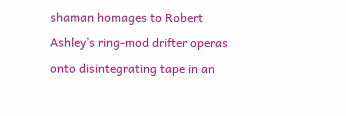shaman homages to Robert Ashley’s ring-mod drifter operas onto disintegrating tape in an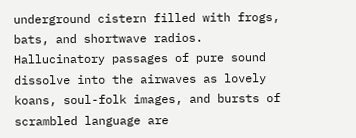underground cistern filled with frogs, bats, and shortwave radios. Hallucinatory passages of pure sound dissolve into the airwaves as lovely koans, soul-folk images, and bursts of scrambled language are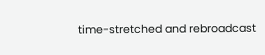time-stretched and rebroadcast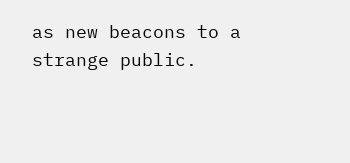as new beacons to a strange public.